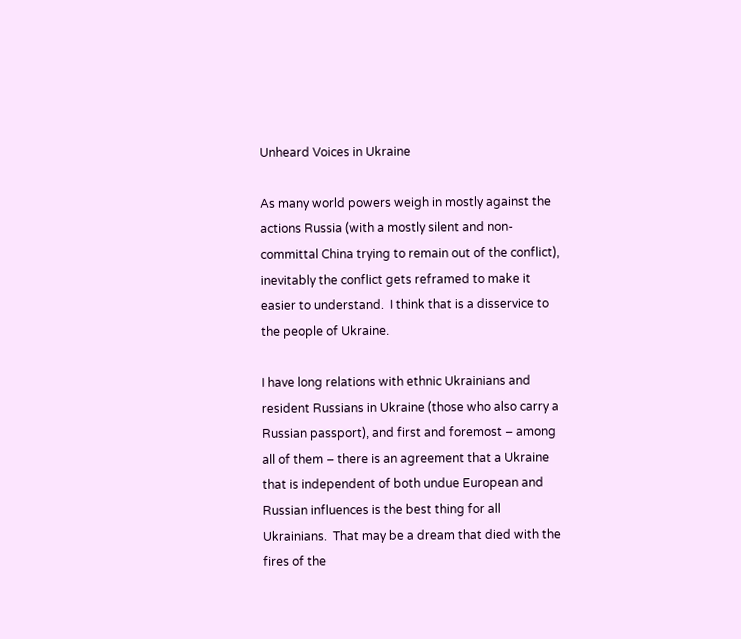Unheard Voices in Ukraine

As many world powers weigh in mostly against the actions Russia (with a mostly silent and non-committal China trying to remain out of the conflict), inevitably the conflict gets reframed to make it easier to understand.  I think that is a disservice to the people of Ukraine.

I have long relations with ethnic Ukrainians and resident Russians in Ukraine (those who also carry a Russian passport), and first and foremost – among all of them – there is an agreement that a Ukraine that is independent of both undue European and Russian influences is the best thing for all Ukrainians.  That may be a dream that died with the fires of the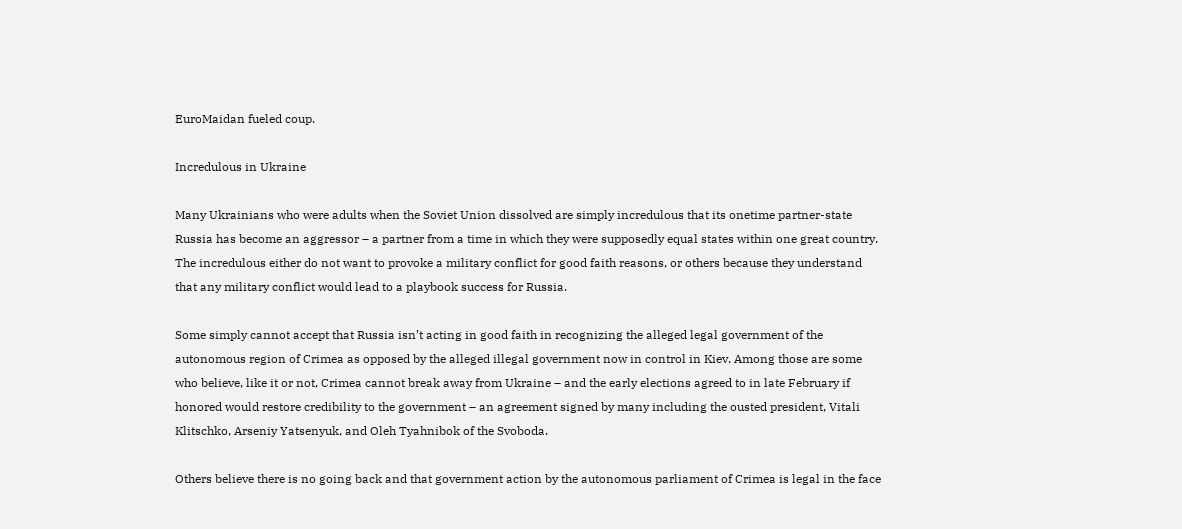EuroMaidan fueled coup.

Incredulous in Ukraine

Many Ukrainians who were adults when the Soviet Union dissolved are simply incredulous that its onetime partner-state Russia has become an aggressor – a partner from a time in which they were supposedly equal states within one great country. The incredulous either do not want to provoke a military conflict for good faith reasons, or others because they understand that any military conflict would lead to a playbook success for Russia.

Some simply cannot accept that Russia isn’t acting in good faith in recognizing the alleged legal government of the autonomous region of Crimea as opposed by the alleged illegal government now in control in Kiev. Among those are some who believe, like it or not, Crimea cannot break away from Ukraine – and the early elections agreed to in late February if honored would restore credibility to the government – an agreement signed by many including the ousted president, Vitali Klitschko, Arseniy Yatsenyuk, and Oleh Tyahnibok of the Svoboda.

Others believe there is no going back and that government action by the autonomous parliament of Crimea is legal in the face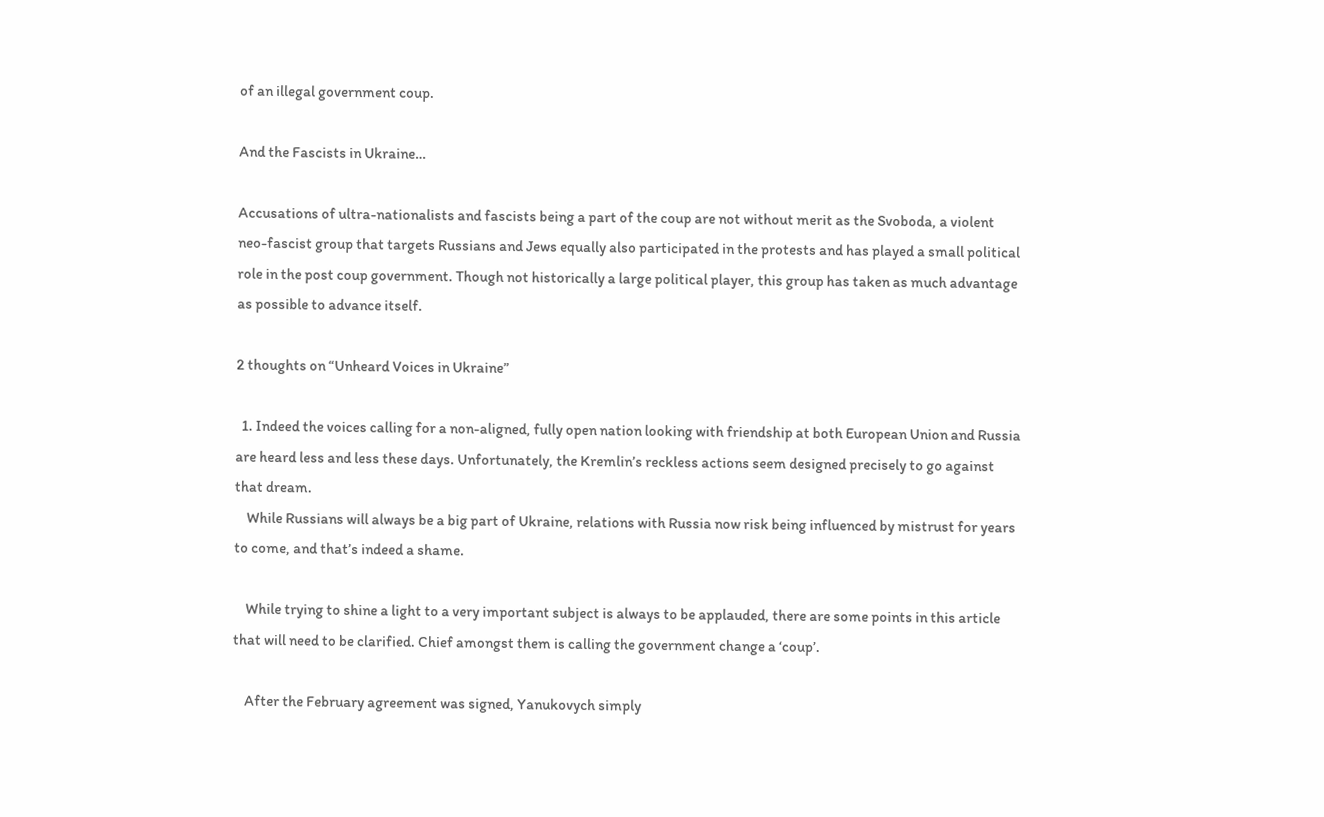of an illegal government coup.

And the Fascists in Ukraine…

Accusations of ultra-nationalists and fascists being a part of the coup are not without merit as the Svoboda, a violent neo-fascist group that targets Russians and Jews equally also participated in the protests and has played a small political role in the post coup government. Though not historically a large political player, this group has taken as much advantage as possible to advance itself.

2 thoughts on “Unheard Voices in Ukraine”

  1. Indeed the voices calling for a non-aligned, fully open nation looking with friendship at both European Union and Russia are heard less and less these days. Unfortunately, the Kremlin’s reckless actions seem designed precisely to go against that dream.
    While Russians will always be a big part of Ukraine, relations with Russia now risk being influenced by mistrust for years to come, and that’s indeed a shame.

    While trying to shine a light to a very important subject is always to be applauded, there are some points in this article that will need to be clarified. Chief amongst them is calling the government change a ‘coup’.

    After the February agreement was signed, Yanukovych simply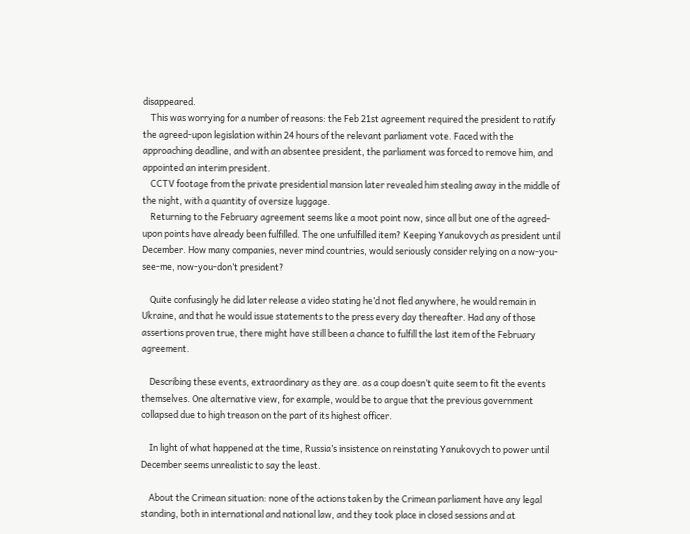disappeared.
    This was worrying for a number of reasons: the Feb 21st agreement required the president to ratify the agreed-upon legislation within 24 hours of the relevant parliament vote. Faced with the approaching deadline, and with an absentee president, the parliament was forced to remove him, and appointed an interim president.
    CCTV footage from the private presidential mansion later revealed him stealing away in the middle of the night, with a quantity of oversize luggage.
    Returning to the February agreement seems like a moot point now, since all but one of the agreed-upon points have already been fulfilled. The one unfulfilled item? Keeping Yanukovych as president until December. How many companies, never mind countries, would seriously consider relying on a now-you-see-me, now-you-don’t president?

    Quite confusingly he did later release a video stating he’d not fled anywhere, he would remain in Ukraine, and that he would issue statements to the press every day thereafter. Had any of those assertions proven true, there might have still been a chance to fulfill the last item of the February agreement.

    Describing these events, extraordinary as they are. as a coup doesn’t quite seem to fit the events themselves. One alternative view, for example, would be to argue that the previous government collapsed due to high treason on the part of its highest officer.

    In light of what happened at the time, Russia’s insistence on reinstating Yanukovych to power until December seems unrealistic to say the least.

    About the Crimean situation: none of the actions taken by the Crimean parliament have any legal standing, both in international and national law, and they took place in closed sessions and at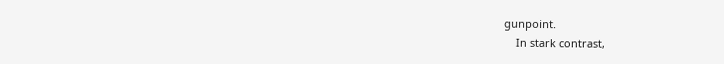gunpoint.
    In stark contrast,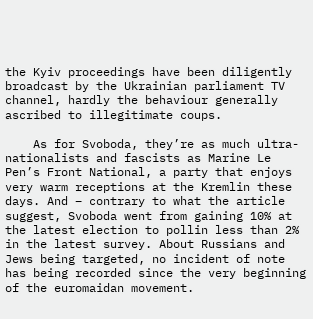the Kyiv proceedings have been diligently broadcast by the Ukrainian parliament TV channel, hardly the behaviour generally ascribed to illegitimate coups.

    As for Svoboda, they’re as much ultra-nationalists and fascists as Marine Le Pen’s Front National, a party that enjoys very warm receptions at the Kremlin these days. And – contrary to what the article suggest, Svoboda went from gaining 10% at the latest election to pollin less than 2% in the latest survey. About Russians and Jews being targeted, no incident of note has being recorded since the very beginning of the euromaidan movement.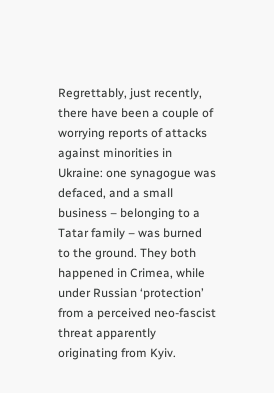Regrettably, just recently, there have been a couple of worrying reports of attacks against minorities in Ukraine: one synagogue was defaced, and a small business – belonging to a Tatar family – was burned to the ground. They both happened in Crimea, while under Russian ‘protection’ from a perceived neo-fascist threat apparently originating from Kyiv.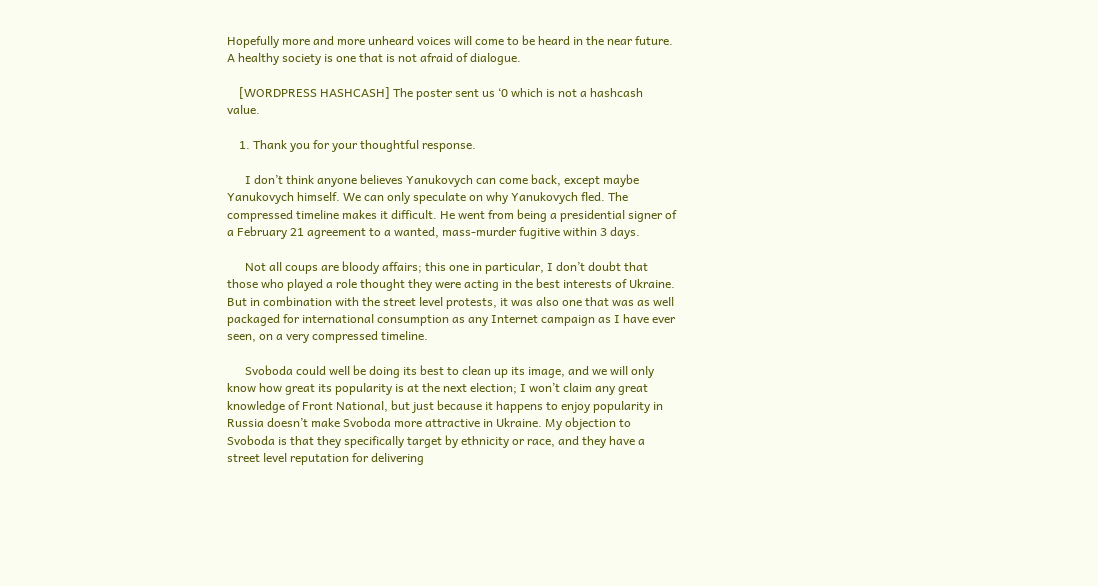Hopefully more and more unheard voices will come to be heard in the near future. A healthy society is one that is not afraid of dialogue.

    [WORDPRESS HASHCASH] The poster sent us ‘0 which is not a hashcash value.

    1. Thank you for your thoughtful response.

      I don’t think anyone believes Yanukovych can come back, except maybe Yanukovych himself. We can only speculate on why Yanukovych fled. The compressed timeline makes it difficult. He went from being a presidential signer of a February 21 agreement to a wanted, mass-murder fugitive within 3 days.

      Not all coups are bloody affairs; this one in particular, I don’t doubt that those who played a role thought they were acting in the best interests of Ukraine. But in combination with the street level protests, it was also one that was as well packaged for international consumption as any Internet campaign as I have ever seen, on a very compressed timeline.

      Svoboda could well be doing its best to clean up its image, and we will only know how great its popularity is at the next election; I won’t claim any great knowledge of Front National, but just because it happens to enjoy popularity in Russia doesn’t make Svoboda more attractive in Ukraine. My objection to Svoboda is that they specifically target by ethnicity or race, and they have a street level reputation for delivering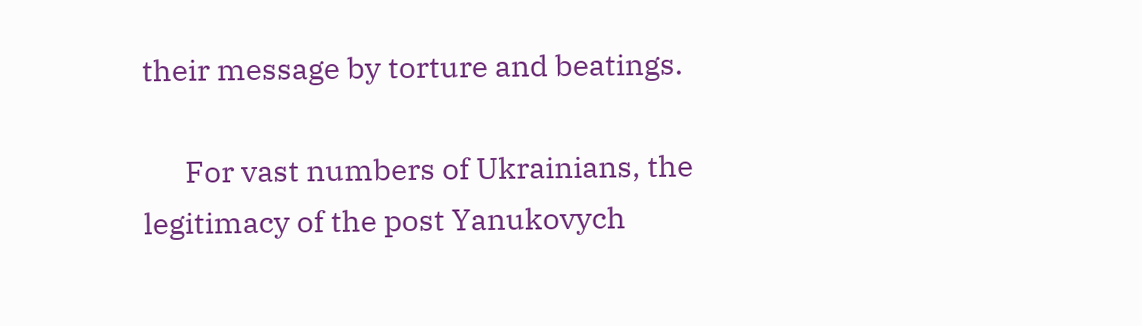their message by torture and beatings.

      For vast numbers of Ukrainians, the legitimacy of the post Yanukovych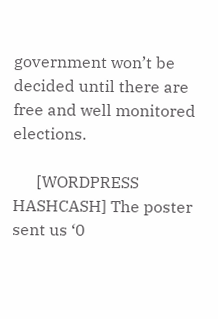government won’t be decided until there are free and well monitored elections.

      [WORDPRESS HASHCASH] The poster sent us ‘0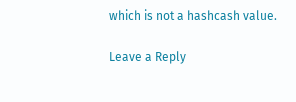which is not a hashcash value.

Leave a Reply